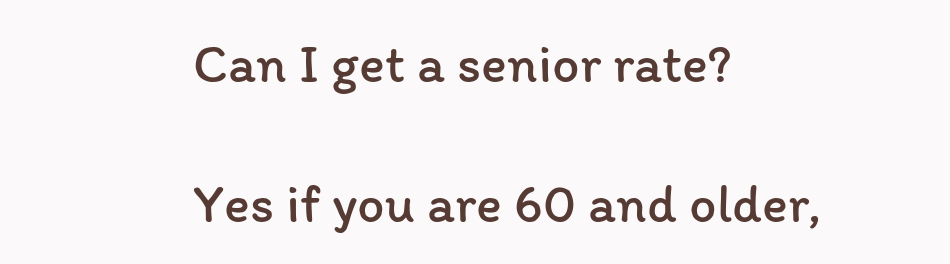Can I get a senior rate?

Yes if you are 60 and older,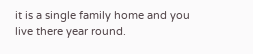it is a single family home and you live there year round.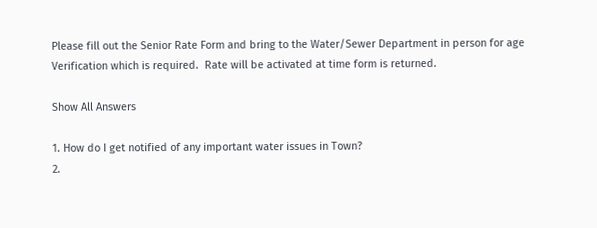Please fill out the Senior Rate Form and bring to the Water/Sewer Department in person for age Verification which is required.  Rate will be activated at time form is returned.

Show All Answers

1. How do I get notified of any important water issues in Town?
2.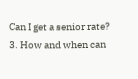Can I get a senior rate?
3. How and when can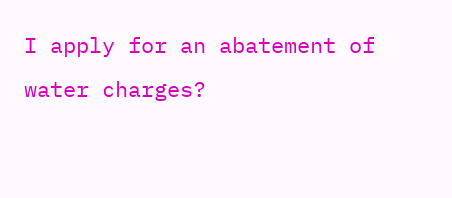I apply for an abatement of water charges?